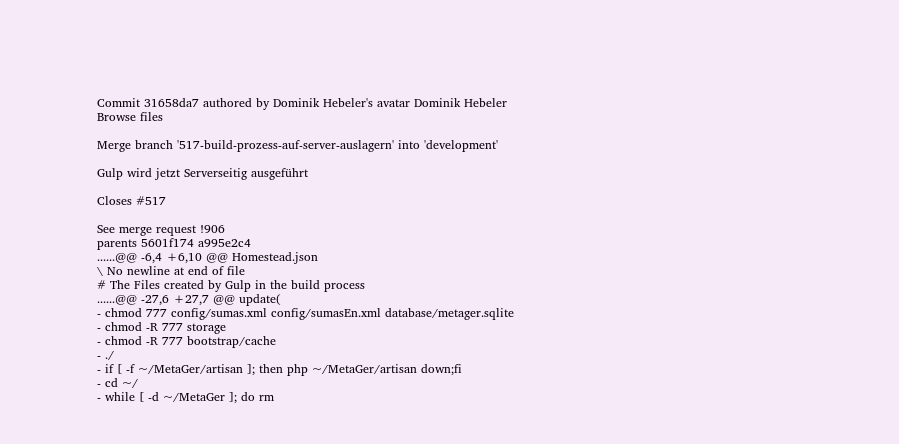Commit 31658da7 authored by Dominik Hebeler's avatar Dominik Hebeler
Browse files

Merge branch '517-build-prozess-auf-server-auslagern' into 'development'

Gulp wird jetzt Serverseitig ausgeführt

Closes #517

See merge request !906
parents 5601f174 a995e2c4
......@@ -6,4 +6,10 @@ Homestead.json
\ No newline at end of file
# The Files created by Gulp in the build process
......@@ -27,6 +27,7 @@ update(
- chmod 777 config/sumas.xml config/sumasEn.xml database/metager.sqlite
- chmod -R 777 storage
- chmod -R 777 bootstrap/cache
- ./
- if [ -f ~/MetaGer/artisan ]; then php ~/MetaGer/artisan down;fi
- cd ~/
- while [ -d ~/MetaGer ]; do rm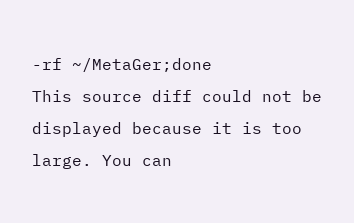-rf ~/MetaGer;done
This source diff could not be displayed because it is too large. You can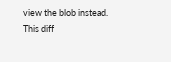view the blob instead.
This diff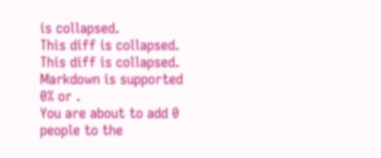is collapsed.
This diff is collapsed.
This diff is collapsed.
Markdown is supported
0% or .
You are about to add 0 people to the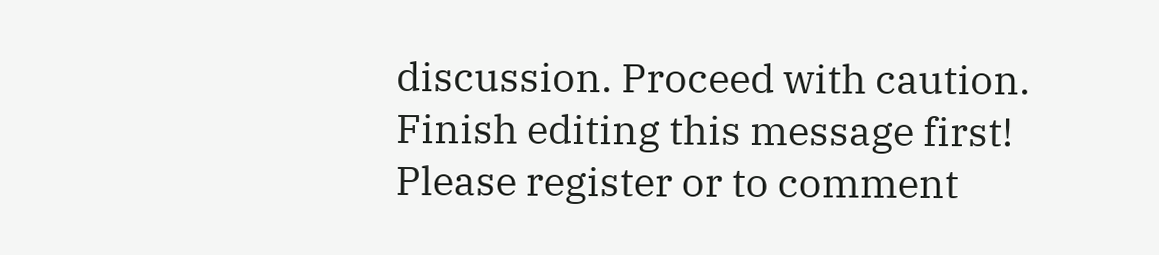discussion. Proceed with caution.
Finish editing this message first!
Please register or to comment